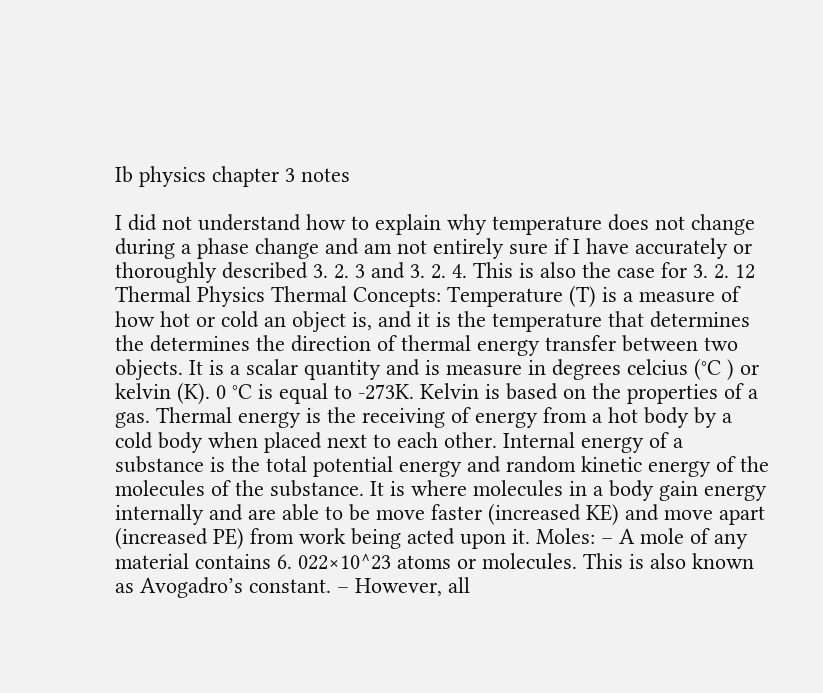Ib physics chapter 3 notes

I did not understand how to explain why temperature does not change during a phase change and am not entirely sure if I have accurately or thoroughly described 3. 2. 3 and 3. 2. 4. This is also the case for 3. 2. 12 Thermal Physics Thermal Concepts: Temperature (T) is a measure of how hot or cold an object is, and it is the temperature that determines the determines the direction of thermal energy transfer between two objects. It is a scalar quantity and is measure in degrees celcius (°C ) or kelvin (K). 0 °C is equal to -273K. Kelvin is based on the properties of a gas. Thermal energy is the receiving of energy from a hot body by a cold body when placed next to each other. Internal energy of a substance is the total potential energy and random kinetic energy of the molecules of the substance. It is where molecules in a body gain energy internally and are able to be move faster (increased KE) and move apart (increased PE) from work being acted upon it. Moles: – A mole of any material contains 6. 022×10^23 atoms or molecules. This is also known as Avogadro’s constant. – However, all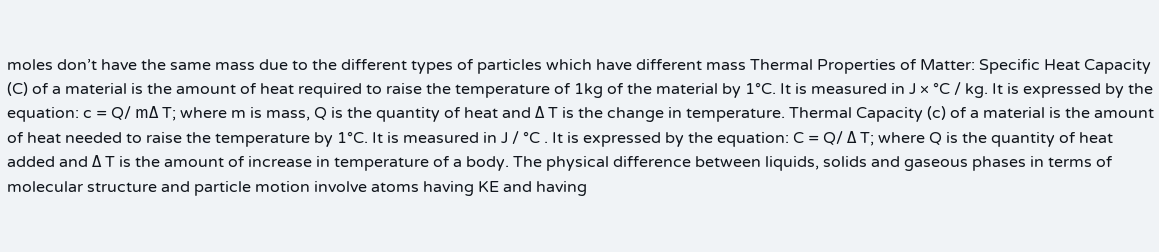moles don’t have the same mass due to the different types of particles which have different mass Thermal Properties of Matter: Specific Heat Capacity (C) of a material is the amount of heat required to raise the temperature of 1kg of the material by 1°C. It is measured in J × °C / kg. It is expressed by the equation: c = Q/ mΔ T; where m is mass, Q is the quantity of heat and Δ T is the change in temperature. Thermal Capacity (c) of a material is the amount of heat needed to raise the temperature by 1°C. It is measured in J / °C . It is expressed by the equation: C = Q/ Δ T; where Q is the quantity of heat added and Δ T is the amount of increase in temperature of a body. The physical difference between liquids, solids and gaseous phases in terms of molecular structure and particle motion involve atoms having KE and having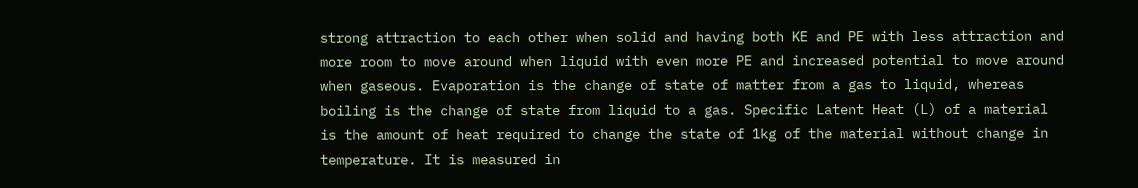strong attraction to each other when solid and having both KE and PE with less attraction and more room to move around when liquid with even more PE and increased potential to move around when gaseous. Evaporation is the change of state of matter from a gas to liquid, whereas boiling is the change of state from liquid to a gas. Specific Latent Heat (L) of a material is the amount of heat required to change the state of 1kg of the material without change in temperature. It is measured in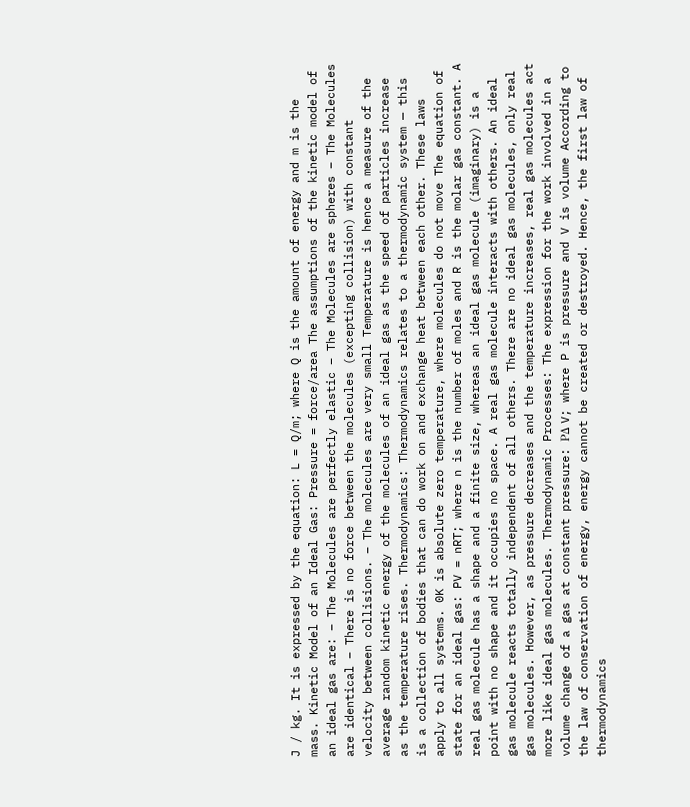J / kg. It is expressed by the equation: L = Q/m; where Q is the amount of energy and m is the mass. Kinetic Model of an Ideal Gas: Pressure = force/area The assumptions of the kinetic model of an ideal gas are: – The Molecules are perfectly elastic – The Molecules are spheres – The Molecules are identical – There is no force between the molecules (excepting collision) with constant velocity between collisions. – The molecules are very small Temperature is hence a measure of the average random kinetic energy of the molecules of an ideal gas as the speed of particles increase as the temperature rises. Thermodynamics: Thermodynamics relates to a thermodynamic system — this is a collection of bodies that can do work on and exchange heat between each other. These laws apply to all systems. 0K is absolute zero temperature, where molecules do not move The equation of state for an ideal gas: PV = nRT; where n is the number of moles and R is the molar gas constant. A real gas molecule has a shape and a finite size, whereas an ideal gas molecule (imaginary) is a point with no shape and it occupies no space. A real gas molecule interacts with others. An ideal gas molecule reacts totally independent of all others. There are no ideal gas molecules, only real gas molecules. However, as pressure decreases and the temperature increases, real gas molecules act more like ideal gas molecules. Thermodynamic Processes: The expression for the work involved in a volume change of a gas at constant pressure: PΔ V; where P is pressure and V is volume According to the law of conservation of energy, energy cannot be created or destroyed. Hence, the first law of thermodynamics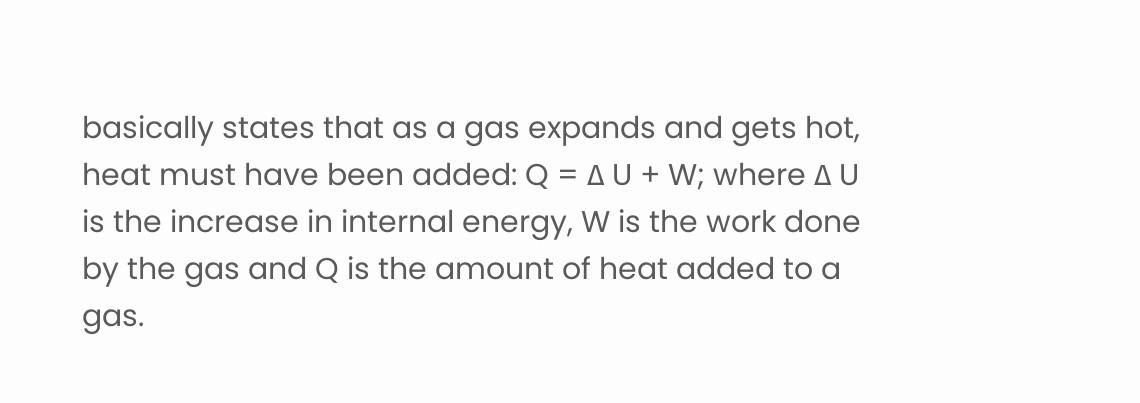basically states that as a gas expands and gets hot, heat must have been added: Q = Δ U + W; where Δ U is the increase in internal energy, W is the work done by the gas and Q is the amount of heat added to a gas.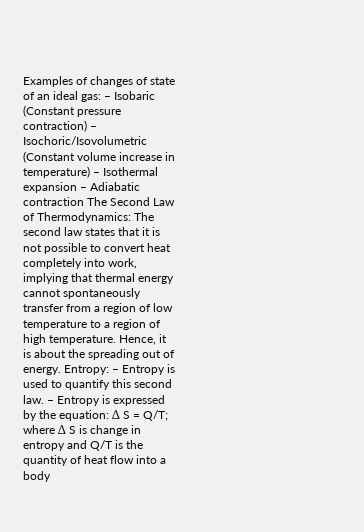Examples of changes of state of an ideal gas: – Isobaric (Constant pressure contraction) – Isochoric/Isovolumetric (Constant volume increase in temperature) – Isothermal expansion – Adiabatic contraction The Second Law of Thermodynamics: The second law states that it is not possible to convert heat completely into work, implying that thermal energy cannot spontaneously transfer from a region of low temperature to a region of high temperature. Hence, it is about the spreading out of energy. Entropy: – Entropy is used to quantify this second law. – Entropy is expressed by the equation: Δ S = Q/T; where Δ S is change in entropy and Q/T is the quantity of heat flow into a body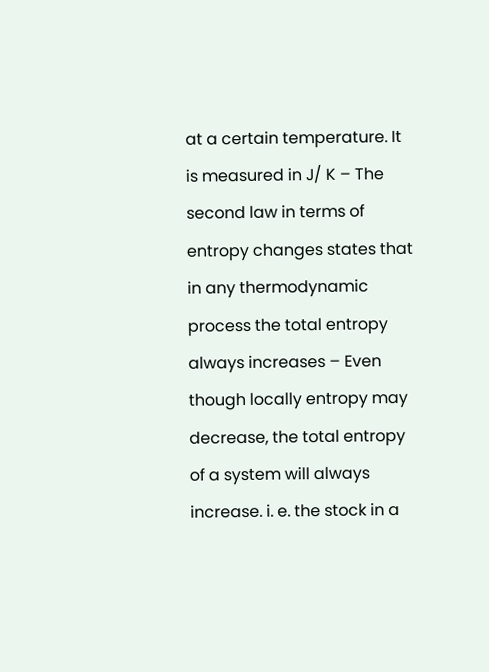at a certain temperature. It is measured in J/ K – The second law in terms of entropy changes states that in any thermodynamic process the total entropy always increases – Even though locally entropy may decrease, the total entropy of a system will always increase. i. e. the stock in a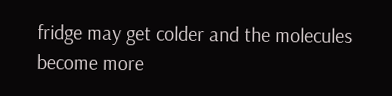fridge may get colder and the molecules become more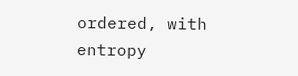ordered, with entropy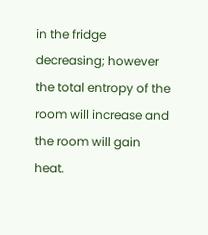in the fridge decreasing; however the total entropy of the room will increase and the room will gain heat.